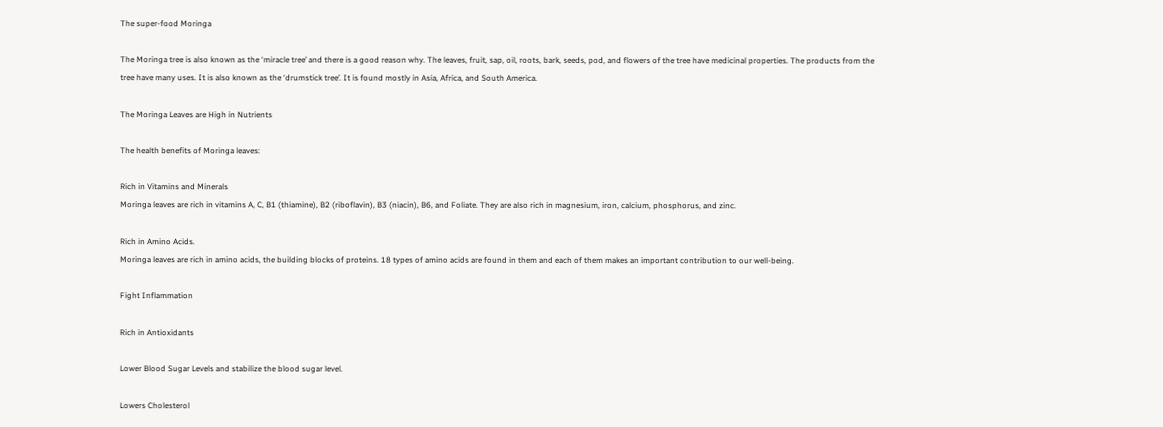The super-food Moringa

The Moringa tree is also known as the ‘miracle tree’ and there is a good reason why. The leaves, fruit, sap, oil, roots, bark, seeds, pod, and flowers of the tree have medicinal properties. The products from the tree have many uses. It is also known as the ‘drumstick tree’. It is found mostly in Asia, Africa, and South America.

The Moringa Leaves are High in Nutrients

The health benefits of Moringa leaves:

Rich in Vitamins and Minerals
Moringa leaves are rich in vitamins A, C, B1 (thiamine), B2 (riboflavin), B3 (niacin), B6, and Foliate. They are also rich in magnesium, iron, calcium, phosphorus, and zinc.

Rich in Amino Acids.
Moringa leaves are rich in amino acids, the building blocks of proteins. 18 types of amino acids are found in them and each of them makes an important contribution to our well-being.

Fight Inflammation

Rich in Antioxidants

Lower Blood Sugar Levels and stabilize the blood sugar level.

Lowers Cholesterol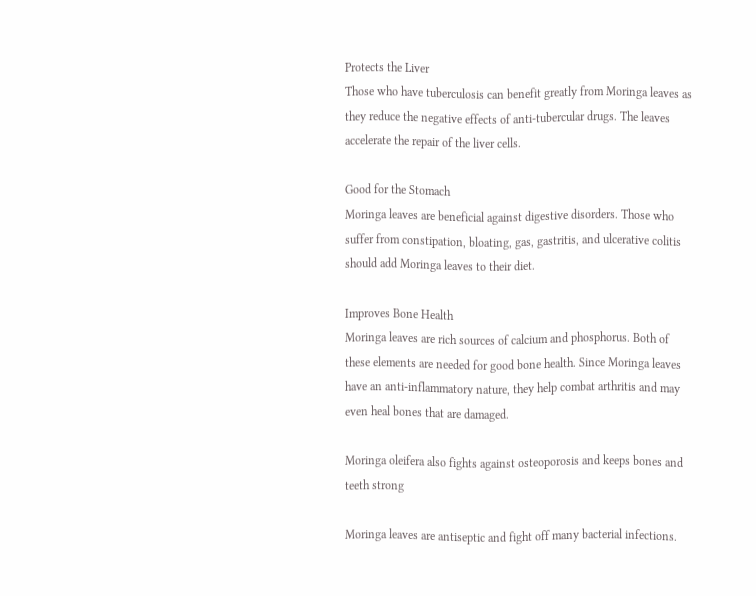Protects the Liver
Those who have tuberculosis can benefit greatly from Moringa leaves as they reduce the negative effects of anti-tubercular drugs. The leaves accelerate the repair of the liver cells.

Good for the Stomach
Moringa leaves are beneficial against digestive disorders. Those who suffer from constipation, bloating, gas, gastritis, and ulcerative colitis should add Moringa leaves to their diet.

Improves Bone Health
Moringa leaves are rich sources of calcium and phosphorus. Both of these elements are needed for good bone health. Since Moringa leaves have an anti-inflammatory nature, they help combat arthritis and may even heal bones that are damaged.

Moringa oleifera also fights against osteoporosis and keeps bones and teeth strong

Moringa leaves are antiseptic and fight off many bacterial infections.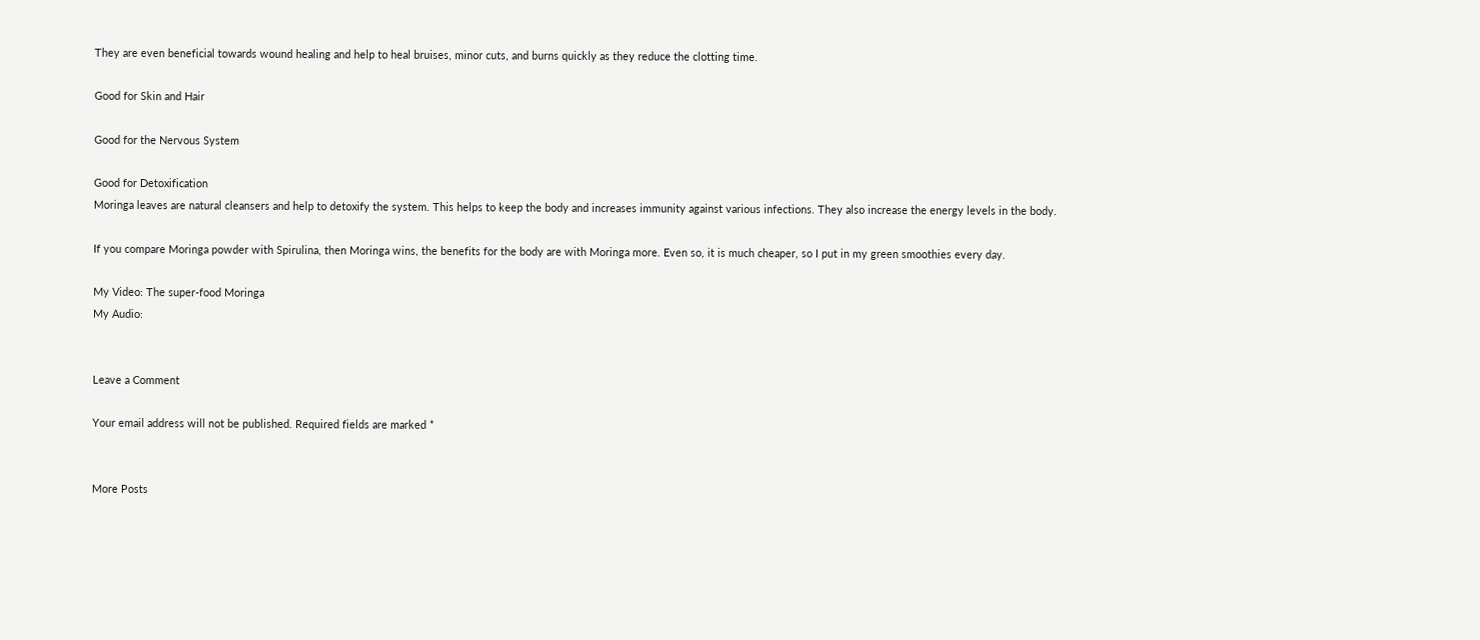They are even beneficial towards wound healing and help to heal bruises, minor cuts, and burns quickly as they reduce the clotting time.

Good for Skin and Hair

Good for the Nervous System

Good for Detoxification
Moringa leaves are natural cleansers and help to detoxify the system. This helps to keep the body and increases immunity against various infections. They also increase the energy levels in the body.

If you compare Moringa powder with Spirulina, then Moringa wins, the benefits for the body are with Moringa more. Even so, it is much cheaper, so I put in my green smoothies every day.

My Video: The super-food Moringa
My Audio:


Leave a Comment

Your email address will not be published. Required fields are marked *


More Posts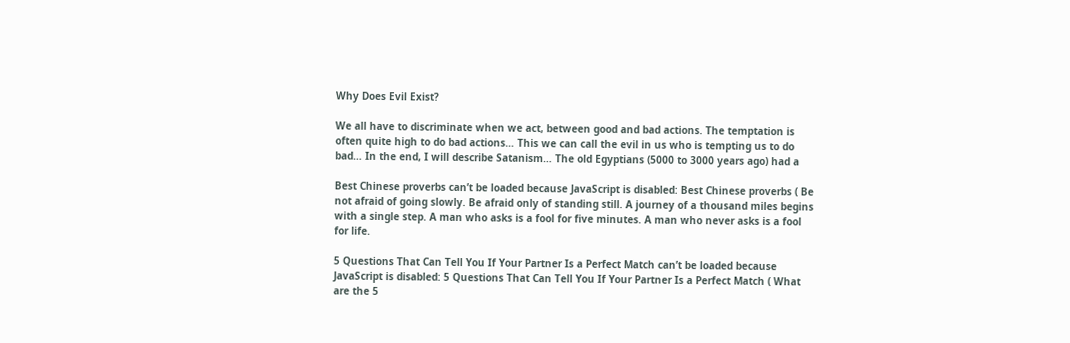Why Does Evil Exist?

We all have to discriminate when we act, between good and bad actions. The temptation is often quite high to do bad actions… This we can call the evil in us who is tempting us to do bad… In the end, I will describe Satanism… The old Egyptians (5000 to 3000 years ago) had a

Best Chinese proverbs can’t be loaded because JavaScript is disabled: Best Chinese proverbs ( Be not afraid of going slowly. Be afraid only of standing still. A journey of a thousand miles begins with a single step. A man who asks is a fool for five minutes. A man who never asks is a fool for life.

5 Questions That Can Tell You If Your Partner Is a Perfect Match can’t be loaded because JavaScript is disabled: 5 Questions That Can Tell You If Your Partner Is a Perfect Match ( What are the 5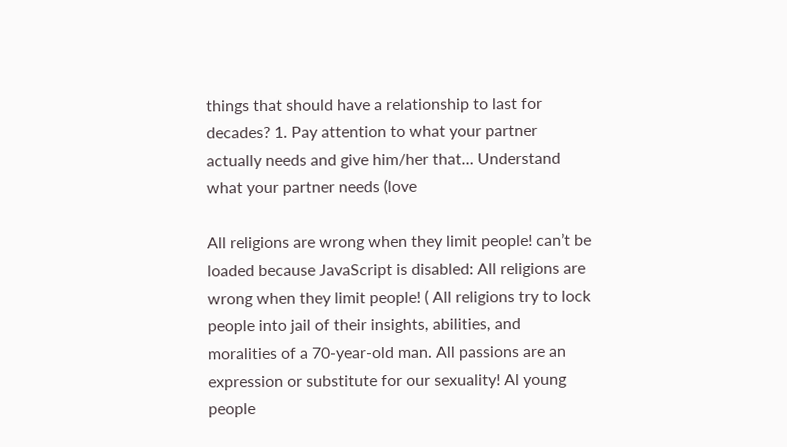things that should have a relationship to last for decades? 1. Pay attention to what your partner actually needs and give him/her that… Understand what your partner needs (love

All religions are wrong when they limit people! can’t be loaded because JavaScript is disabled: All religions are wrong when they limit people! ( All religions try to lock people into jail of their insights, abilities, and moralities of a 70-year-old man. All passions are an expression or substitute for our sexuality! Al young people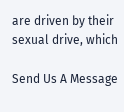are driven by their sexual drive, which

Send Us A Message